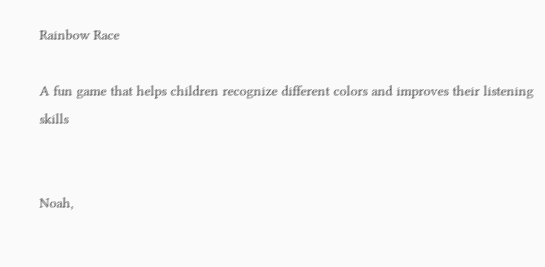Rainbow Race

A fun game that helps children recognize different colors and improves their listening skills


Noah,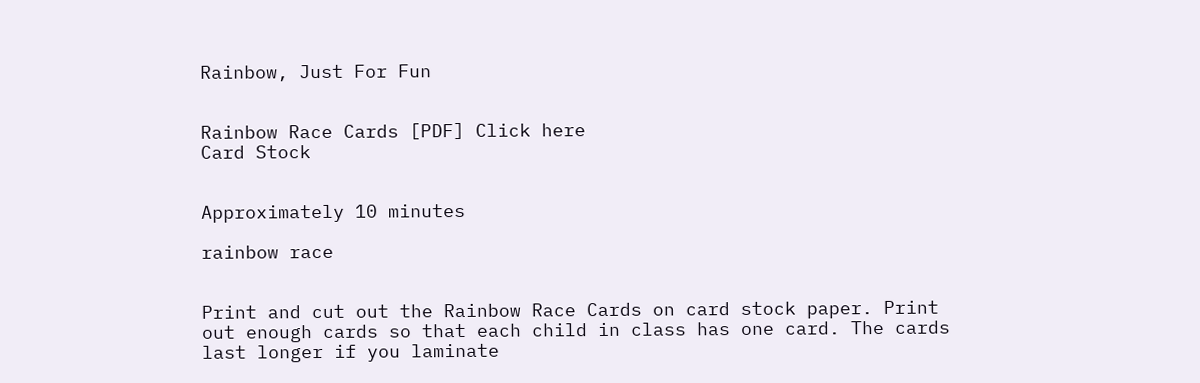Rainbow, Just For Fun


Rainbow Race Cards [PDF] Click here
Card Stock


Approximately 10 minutes

rainbow race


Print and cut out the Rainbow Race Cards on card stock paper. Print out enough cards so that each child in class has one card. The cards last longer if you laminate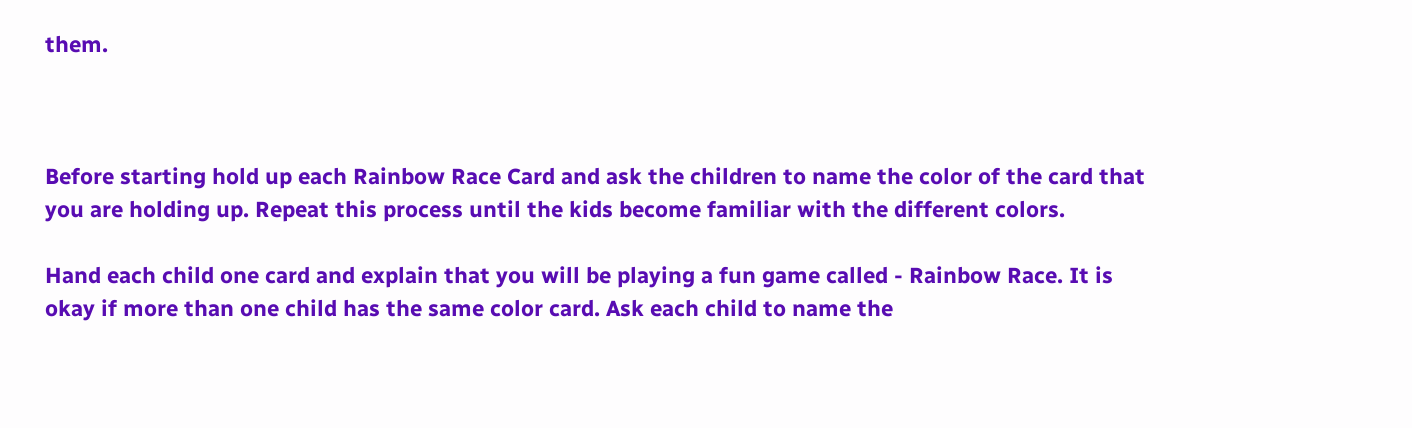them.



Before starting hold up each Rainbow Race Card and ask the children to name the color of the card that you are holding up. Repeat this process until the kids become familiar with the different colors.

Hand each child one card and explain that you will be playing a fun game called - Rainbow Race. It is okay if more than one child has the same color card. Ask each child to name the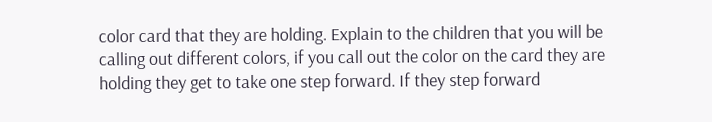color card that they are holding. Explain to the children that you will be calling out different colors, if you call out the color on the card they are holding they get to take one step forward. If they step forward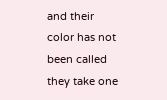and their color has not been called they take one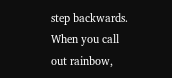step backwards. When you call out rainbow,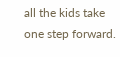all the kids take one step forward.